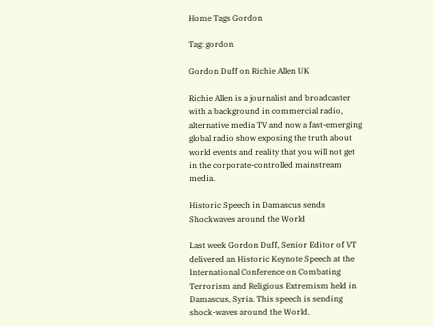Home Tags Gordon

Tag: gordon

Gordon Duff on Richie Allen UK

Richie Allen is a journalist and broadcaster with a background in commercial radio, alternative media TV and now a fast-emerging global radio show exposing the truth about world events and reality that you will not get in the corporate-controlled mainstream media.

Historic Speech in Damascus sends Shockwaves around the World

Last week Gordon Duff, Senior Editor of VT delivered an Historic Keynote Speech at the International Conference on Combating Terrorism and Religious Extremism held in Damascus, Syria. This speech is sending shock-waves around the World.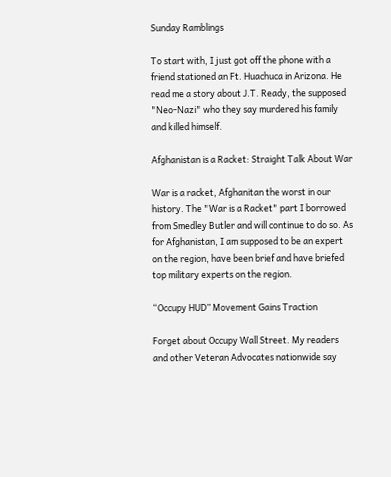Sunday Ramblings

To start with, I just got off the phone with a friend stationed an Ft. Huachuca in Arizona. He read me a story about J.T. Ready, the supposed "Neo-Nazi" who they say murdered his family and killed himself.

Afghanistan is a Racket: Straight Talk About War

War is a racket, Afghanitan the worst in our history. The "War is a Racket" part I borrowed from Smedley Butler and will continue to do so. As for Afghanistan, I am supposed to be an expert on the region, have been brief and have briefed top military experts on the region.

“Occupy HUD” Movement Gains Traction

Forget about Occupy Wall Street. My readers and other Veteran Advocates nationwide say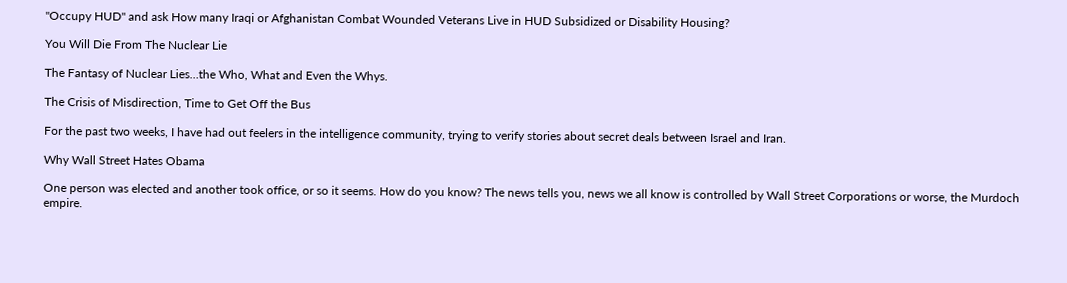"Occupy HUD" and ask How many Iraqi or Afghanistan Combat Wounded Veterans Live in HUD Subsidized or Disability Housing?

You Will Die From The Nuclear Lie

The Fantasy of Nuclear Lies…the Who, What and Even the Whys.

The Crisis of Misdirection, Time to Get Off the Bus

For the past two weeks, I have had out feelers in the intelligence community, trying to verify stories about secret deals between Israel and Iran.

Why Wall Street Hates Obama

One person was elected and another took office, or so it seems. How do you know? The news tells you, news we all know is controlled by Wall Street Corporations or worse, the Murdoch empire.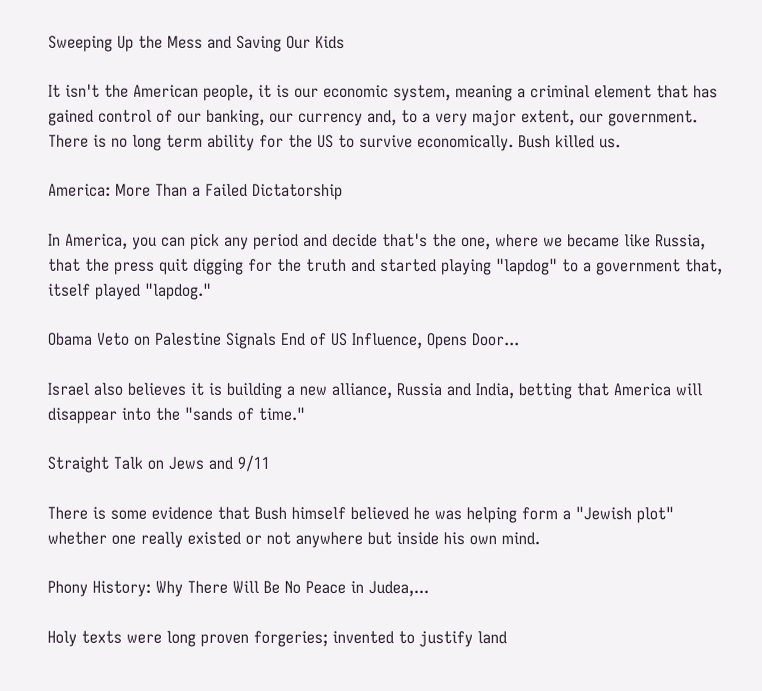Sweeping Up the Mess and Saving Our Kids

It isn't the American people, it is our economic system, meaning a criminal element that has gained control of our banking, our currency and, to a very major extent, our government. There is no long term ability for the US to survive economically. Bush killed us.

America: More Than a Failed Dictatorship

In America, you can pick any period and decide that's the one, where we became like Russia, that the press quit digging for the truth and started playing "lapdog" to a government that, itself played "lapdog."

Obama Veto on Palestine Signals End of US Influence, Opens Door...

Israel also believes it is building a new alliance, Russia and India, betting that America will disappear into the "sands of time."

Straight Talk on Jews and 9/11

There is some evidence that Bush himself believed he was helping form a "Jewish plot" whether one really existed or not anywhere but inside his own mind.

Phony History: Why There Will Be No Peace in Judea,...

Holy texts were long proven forgeries; invented to justify land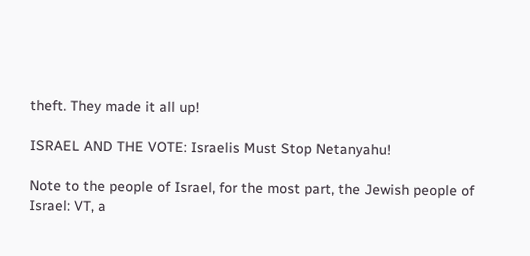theft. They made it all up!

ISRAEL AND THE VOTE: Israelis Must Stop Netanyahu!

Note to the people of Israel, for the most part, the Jewish people of Israel: VT, a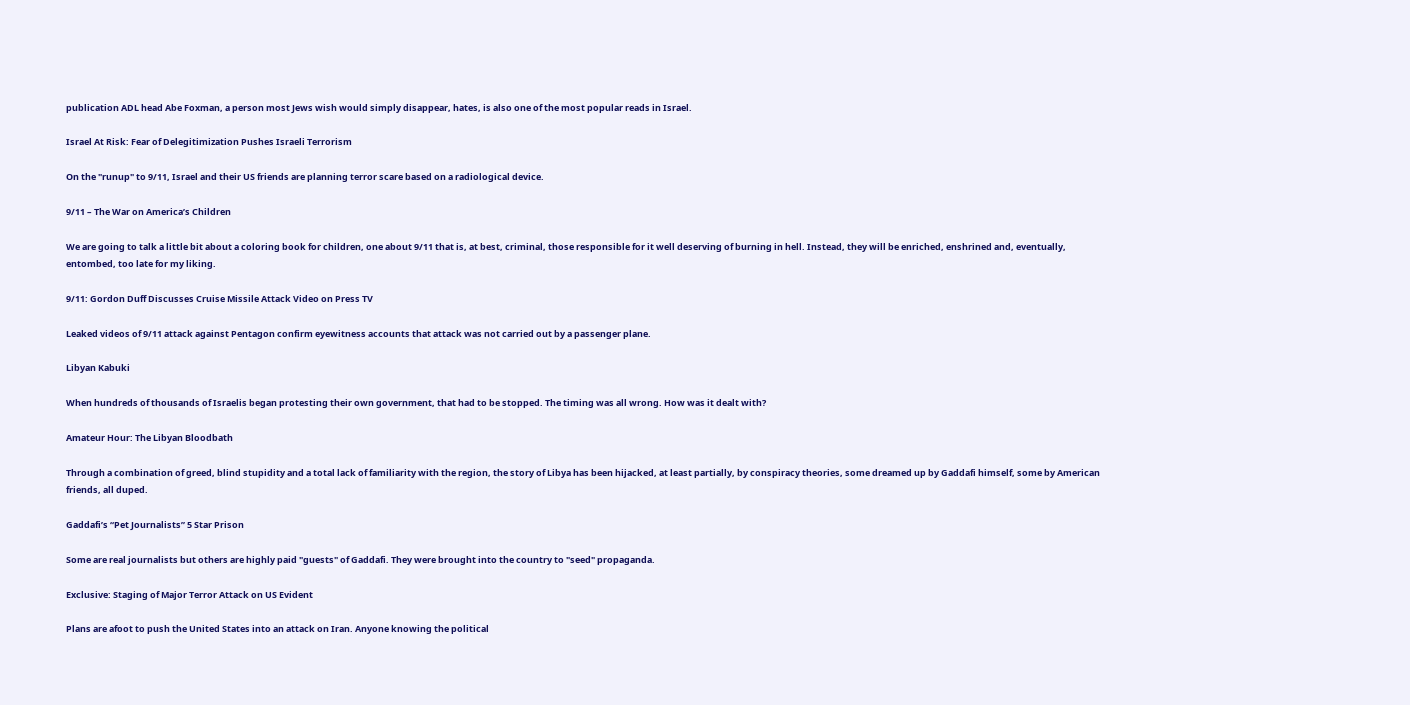publication ADL head Abe Foxman, a person most Jews wish would simply disappear, hates, is also one of the most popular reads in Israel.

Israel At Risk: Fear of Delegitimization Pushes Israeli Terrorism

On the "runup" to 9/11, Israel and their US friends are planning terror scare based on a radiological device.

9/11 – The War on America’s Children

We are going to talk a little bit about a coloring book for children, one about 9/11 that is, at best, criminal, those responsible for it well deserving of burning in hell. Instead, they will be enriched, enshrined and, eventually, entombed, too late for my liking.

9/11: Gordon Duff Discusses Cruise Missile Attack Video on Press TV

Leaked videos of 9/11 attack against Pentagon confirm eyewitness accounts that attack was not carried out by a passenger plane.

Libyan Kabuki

When hundreds of thousands of Israelis began protesting their own government, that had to be stopped. The timing was all wrong. How was it dealt with?

Amateur Hour: The Libyan Bloodbath

Through a combination of greed, blind stupidity and a total lack of familiarity with the region, the story of Libya has been hijacked, at least partially, by conspiracy theories, some dreamed up by Gaddafi himself, some by American friends, all duped.

Gaddafi’s “Pet Journalists” 5 Star Prison

Some are real journalists but others are highly paid "guests" of Gaddafi. They were brought into the country to "seed" propaganda.

Exclusive: Staging of Major Terror Attack on US Evident

Plans are afoot to push the United States into an attack on Iran. Anyone knowing the political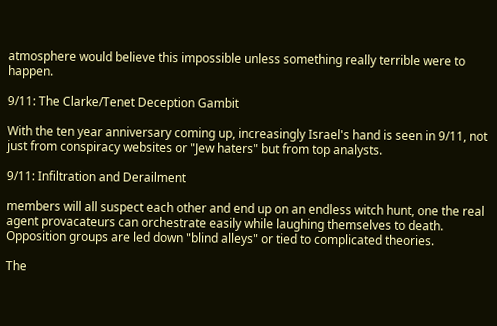atmosphere would believe this impossible unless something really terrible were to happen.

9/11: The Clarke/Tenet Deception Gambit

With the ten year anniversary coming up, increasingly Israel's hand is seen in 9/11, not just from conspiracy websites or "Jew haters" but from top analysts.

9/11: Infiltration and Derailment

members will all suspect each other and end up on an endless witch hunt, one the real agent provacateurs can orchestrate easily while laughing themselves to death. Opposition groups are led down "blind alleys" or tied to complicated theories.

The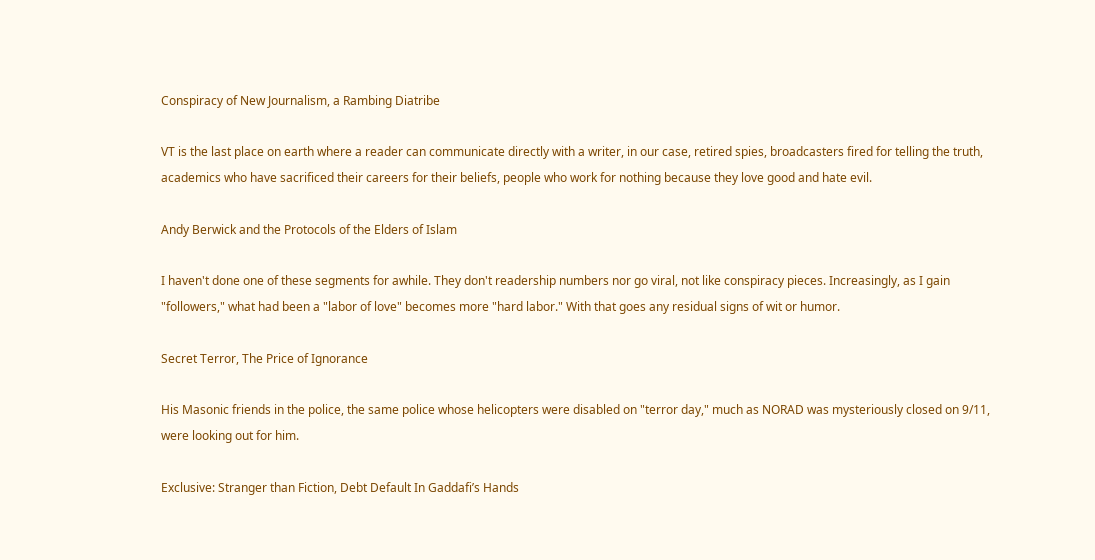Conspiracy of New Journalism, a Rambing Diatribe

VT is the last place on earth where a reader can communicate directly with a writer, in our case, retired spies, broadcasters fired for telling the truth, academics who have sacrificed their careers for their beliefs, people who work for nothing because they love good and hate evil.

Andy Berwick and the Protocols of the Elders of Islam

I haven't done one of these segments for awhile. They don't readership numbers nor go viral, not like conspiracy pieces. Increasingly, as I gain "followers," what had been a "labor of love" becomes more "hard labor." With that goes any residual signs of wit or humor.

Secret Terror, The Price of Ignorance

His Masonic friends in the police, the same police whose helicopters were disabled on "terror day," much as NORAD was mysteriously closed on 9/11, were looking out for him.

Exclusive: Stranger than Fiction, Debt Default In Gaddafi’s Hands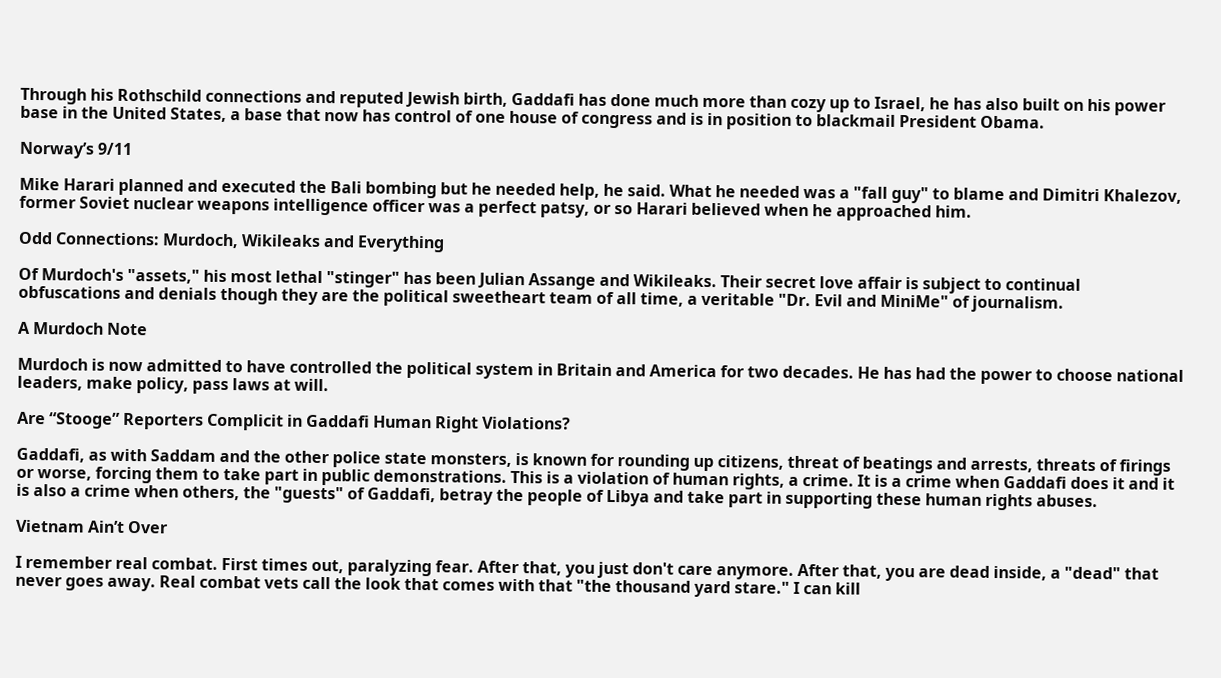Through his Rothschild connections and reputed Jewish birth, Gaddafi has done much more than cozy up to Israel, he has also built on his power base in the United States, a base that now has control of one house of congress and is in position to blackmail President Obama.

Norway’s 9/11

Mike Harari planned and executed the Bali bombing but he needed help, he said. What he needed was a "fall guy" to blame and Dimitri Khalezov, former Soviet nuclear weapons intelligence officer was a perfect patsy, or so Harari believed when he approached him.

Odd Connections: Murdoch, Wikileaks and Everything

Of Murdoch's "assets," his most lethal "stinger" has been Julian Assange and Wikileaks. Their secret love affair is subject to continual obfuscations and denials though they are the political sweetheart team of all time, a veritable "Dr. Evil and MiniMe" of journalism.

A Murdoch Note

Murdoch is now admitted to have controlled the political system in Britain and America for two decades. He has had the power to choose national leaders, make policy, pass laws at will.

Are “Stooge” Reporters Complicit in Gaddafi Human Right Violations?

Gaddafi, as with Saddam and the other police state monsters, is known for rounding up citizens, threat of beatings and arrests, threats of firings or worse, forcing them to take part in public demonstrations. This is a violation of human rights, a crime. It is a crime when Gaddafi does it and it is also a crime when others, the "guests" of Gaddafi, betray the people of Libya and take part in supporting these human rights abuses.

Vietnam Ain’t Over

I remember real combat. First times out, paralyzing fear. After that, you just don't care anymore. After that, you are dead inside, a "dead" that never goes away. Real combat vets call the look that comes with that "the thousand yard stare." I can kill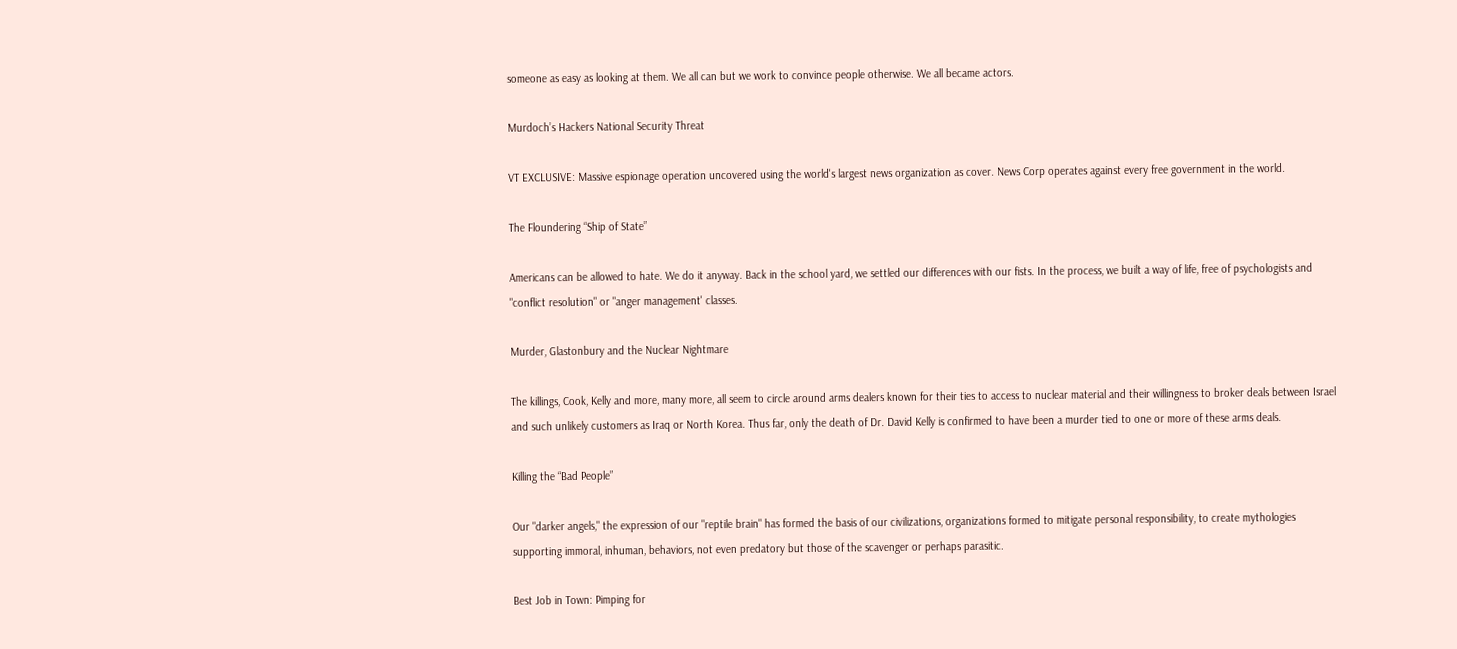someone as easy as looking at them. We all can but we work to convince people otherwise. We all became actors.

Murdoch’s Hackers National Security Threat

VT EXCLUSIVE: Massive espionage operation uncovered using the world's largest news organization as cover. News Corp operates against every free government in the world.

The Floundering “Ship of State”

Americans can be allowed to hate. We do it anyway. Back in the school yard, we settled our differences with our fists. In the process, we built a way of life, free of psychologists and "conflict resolution" or "anger management' classes.

Murder, Glastonbury and the Nuclear Nightmare

The killings, Cook, Kelly and more, many more, all seem to circle around arms dealers known for their ties to access to nuclear material and their willingness to broker deals between Israel and such unlikely customers as Iraq or North Korea. Thus far, only the death of Dr. David Kelly is confirmed to have been a murder tied to one or more of these arms deals.

Killing the “Bad People”

Our "darker angels," the expression of our "reptile brain" has formed the basis of our civilizations, organizations formed to mitigate personal responsibility, to create mythologies supporting immoral, inhuman, behaviors, not even predatory but those of the scavenger or perhaps parasitic.

Best Job in Town: Pimping for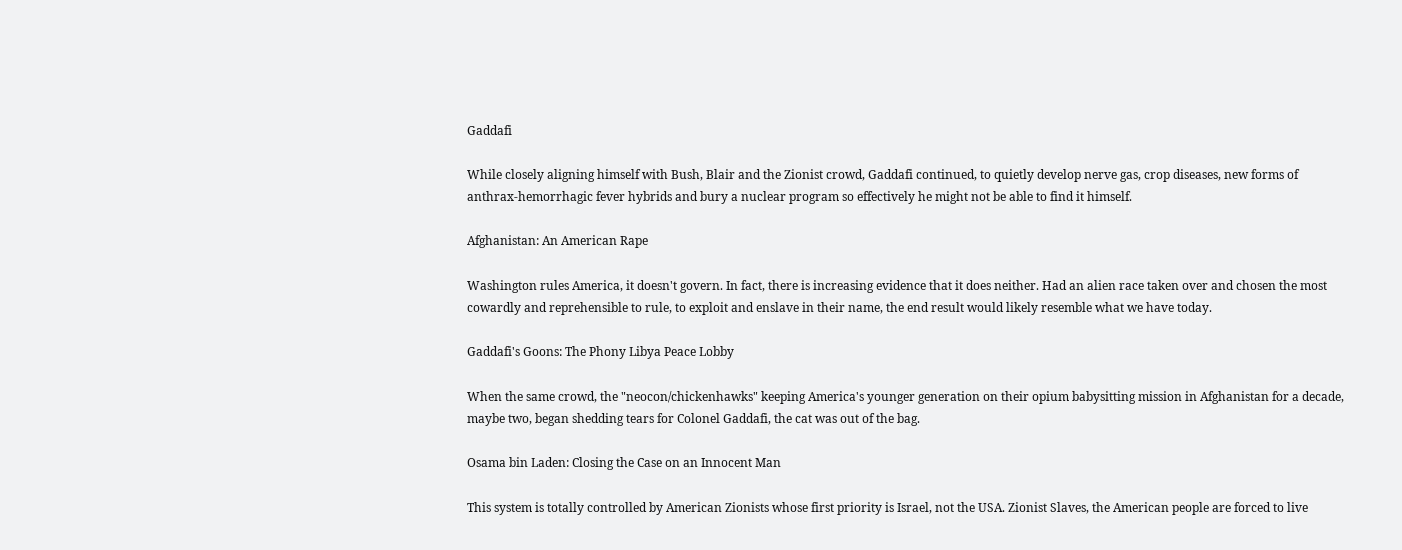Gaddafi

While closely aligning himself with Bush, Blair and the Zionist crowd, Gaddafi continued, to quietly develop nerve gas, crop diseases, new forms of anthrax-hemorrhagic fever hybrids and bury a nuclear program so effectively he might not be able to find it himself.

Afghanistan: An American Rape

Washington rules America, it doesn't govern. In fact, there is increasing evidence that it does neither. Had an alien race taken over and chosen the most cowardly and reprehensible to rule, to exploit and enslave in their name, the end result would likely resemble what we have today.

Gaddafi's Goons: The Phony Libya Peace Lobby

When the same crowd, the "neocon/chickenhawks" keeping America's younger generation on their opium babysitting mission in Afghanistan for a decade, maybe two, began shedding tears for Colonel Gaddafi, the cat was out of the bag.

Osama bin Laden: Closing the Case on an Innocent Man

This system is totally controlled by American Zionists whose first priority is Israel, not the USA. Zionist Slaves, the American people are forced to live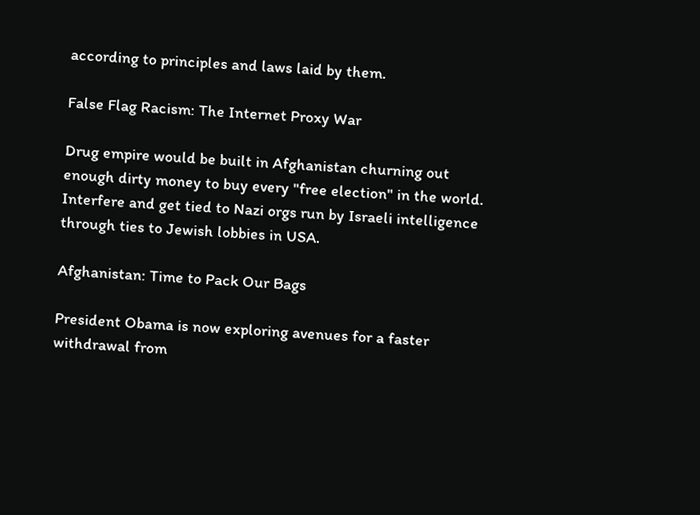according to principles and laws laid by them.

False Flag Racism: The Internet Proxy War

Drug empire would be built in Afghanistan churning out enough dirty money to buy every "free election" in the world. Interfere and get tied to Nazi orgs run by Israeli intelligence through ties to Jewish lobbies in USA.

Afghanistan: Time to Pack Our Bags

President Obama is now exploring avenues for a faster withdrawal from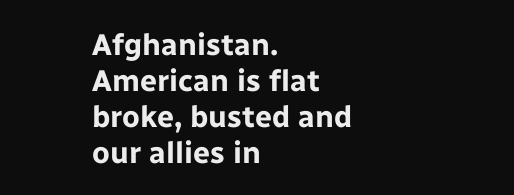Afghanistan. American is flat broke, busted and our allies in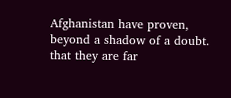Afghanistan have proven, beyond a shadow of a doubt. that they are far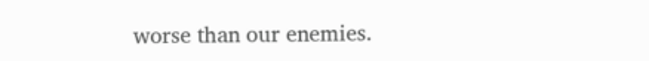worse than our enemies.